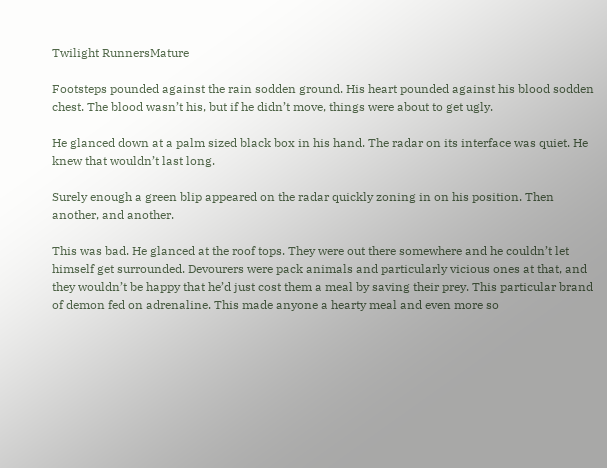Twilight RunnersMature

Footsteps pounded against the rain sodden ground. His heart pounded against his blood sodden chest. The blood wasn’t his, but if he didn’t move, things were about to get ugly.

He glanced down at a palm sized black box in his hand. The radar on its interface was quiet. He knew that wouldn’t last long.

Surely enough a green blip appeared on the radar quickly zoning in on his position. Then another, and another.

This was bad. He glanced at the roof tops. They were out there somewhere and he couldn’t let himself get surrounded. Devourers were pack animals and particularly vicious ones at that, and they wouldn’t be happy that he’d just cost them a meal by saving their prey. This particular brand of demon fed on adrenaline. This made anyone a hearty meal and even more so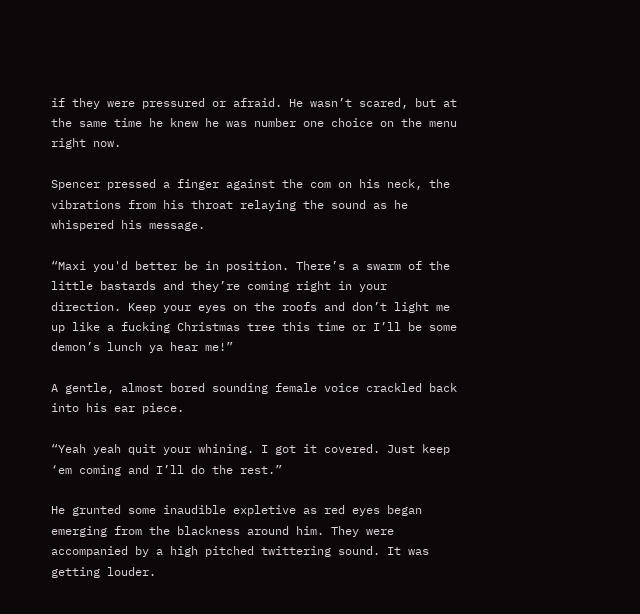if they were pressured or afraid. He wasn’t scared, but at the same time he knew he was number one choice on the menu right now.

Spencer pressed a finger against the com on his neck, the vibrations from his throat relaying the sound as he whispered his message.

“Maxi you'd better be in position. There’s a swarm of the little bastards and they’re coming right in your direction. Keep your eyes on the roofs and don’t light me up like a fucking Christmas tree this time or I’ll be some demon’s lunch ya hear me!”

A gentle, almost bored sounding female voice crackled back into his ear piece.

“Yeah yeah quit your whining. I got it covered. Just keep ‘em coming and I’ll do the rest.”

He grunted some inaudible expletive as red eyes began emerging from the blackness around him. They were accompanied by a high pitched twittering sound. It was getting louder.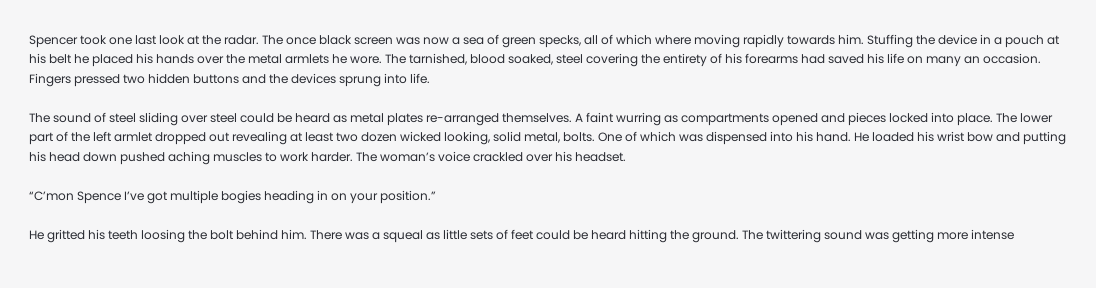Spencer took one last look at the radar. The once black screen was now a sea of green specks, all of which where moving rapidly towards him. Stuffing the device in a pouch at his belt he placed his hands over the metal armlets he wore. The tarnished, blood soaked, steel covering the entirety of his forearms had saved his life on many an occasion. Fingers pressed two hidden buttons and the devices sprung into life.

The sound of steel sliding over steel could be heard as metal plates re-arranged themselves. A faint wurring as compartments opened and pieces locked into place. The lower part of the left armlet dropped out revealing at least two dozen wicked looking, solid metal, bolts. One of which was dispensed into his hand. He loaded his wrist bow and putting his head down pushed aching muscles to work harder. The woman’s voice crackled over his headset.

“C’mon Spence I’ve got multiple bogies heading in on your position.”

He gritted his teeth loosing the bolt behind him. There was a squeal as little sets of feet could be heard hitting the ground. The twittering sound was getting more intense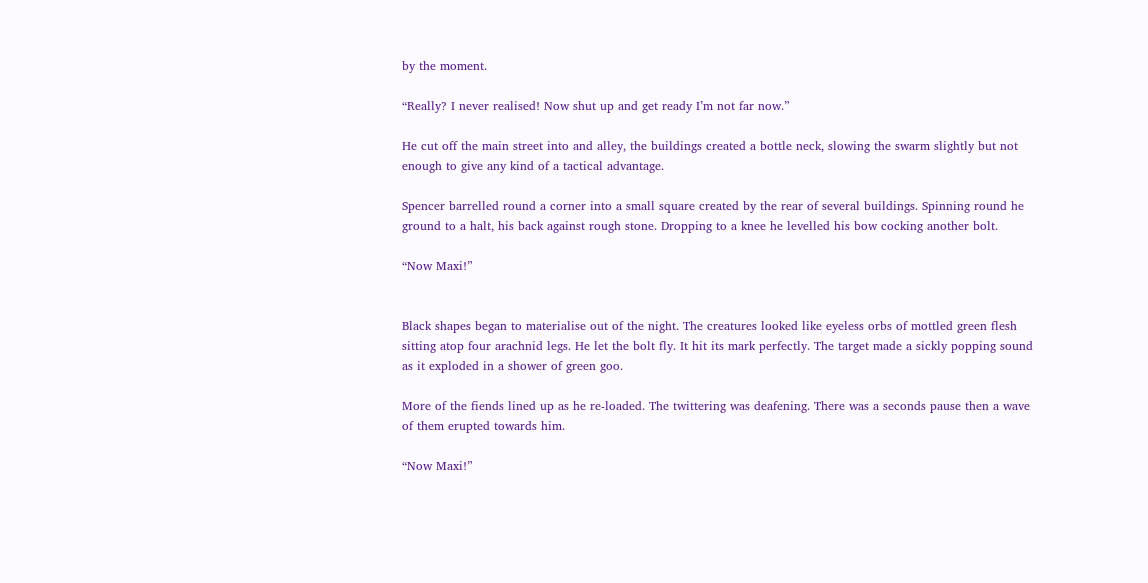by the moment.

“Really? I never realised! Now shut up and get ready I’m not far now.”

He cut off the main street into and alley, the buildings created a bottle neck, slowing the swarm slightly but not enough to give any kind of a tactical advantage.

Spencer barrelled round a corner into a small square created by the rear of several buildings. Spinning round he ground to a halt, his back against rough stone. Dropping to a knee he levelled his bow cocking another bolt.

“Now Maxi!”


Black shapes began to materialise out of the night. The creatures looked like eyeless orbs of mottled green flesh sitting atop four arachnid legs. He let the bolt fly. It hit its mark perfectly. The target made a sickly popping sound as it exploded in a shower of green goo.

More of the fiends lined up as he re-loaded. The twittering was deafening. There was a seconds pause then a wave of them erupted towards him.

“Now Maxi!”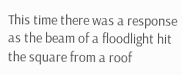This time there was a response as the beam of a floodlight hit the square from a roof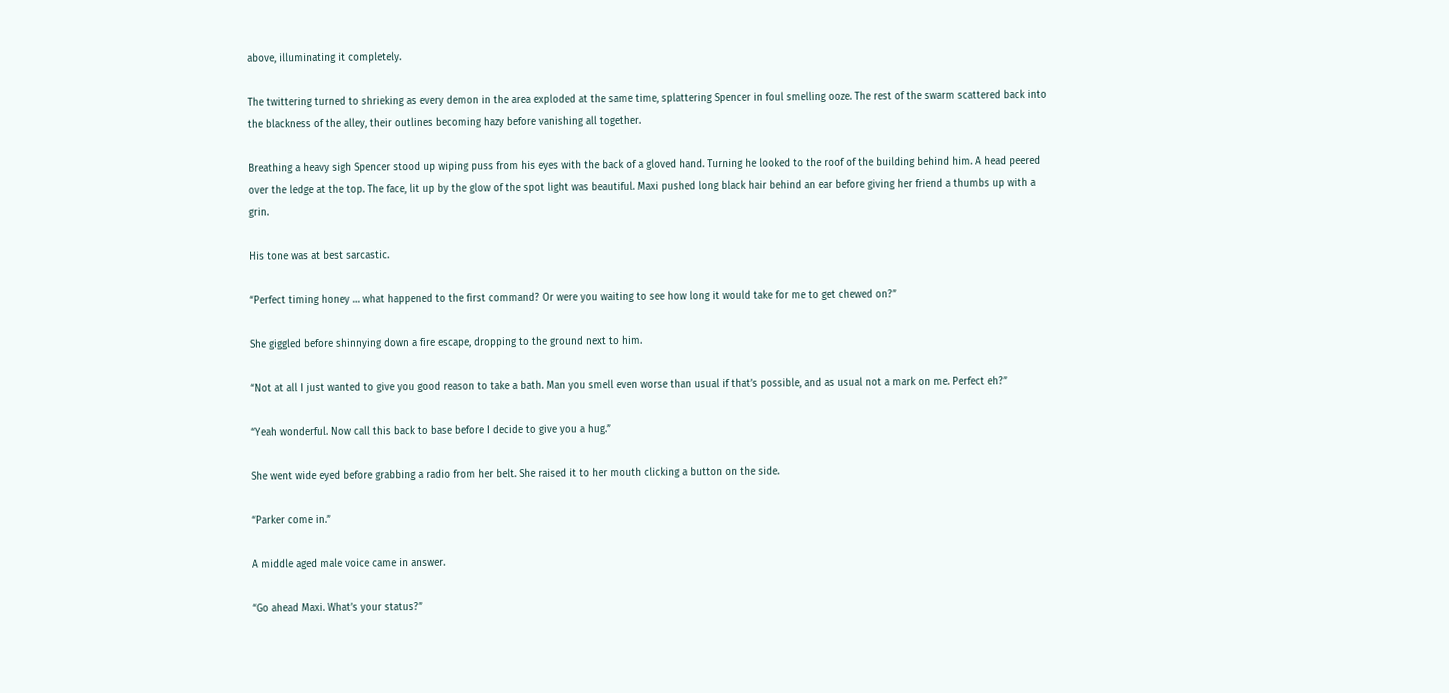above, illuminating it completely.

The twittering turned to shrieking as every demon in the area exploded at the same time, splattering Spencer in foul smelling ooze. The rest of the swarm scattered back into the blackness of the alley, their outlines becoming hazy before vanishing all together.

Breathing a heavy sigh Spencer stood up wiping puss from his eyes with the back of a gloved hand. Turning he looked to the roof of the building behind him. A head peered over the ledge at the top. The face, lit up by the glow of the spot light was beautiful. Maxi pushed long black hair behind an ear before giving her friend a thumbs up with a grin.

His tone was at best sarcastic.

“Perfect timing honey … what happened to the first command? Or were you waiting to see how long it would take for me to get chewed on?”

She giggled before shinnying down a fire escape, dropping to the ground next to him.

“Not at all I just wanted to give you good reason to take a bath. Man you smell even worse than usual if that’s possible, and as usual not a mark on me. Perfect eh?”

“Yeah wonderful. Now call this back to base before I decide to give you a hug.”

She went wide eyed before grabbing a radio from her belt. She raised it to her mouth clicking a button on the side.

“Parker come in.”

A middle aged male voice came in answer.

“Go ahead Maxi. What’s your status?”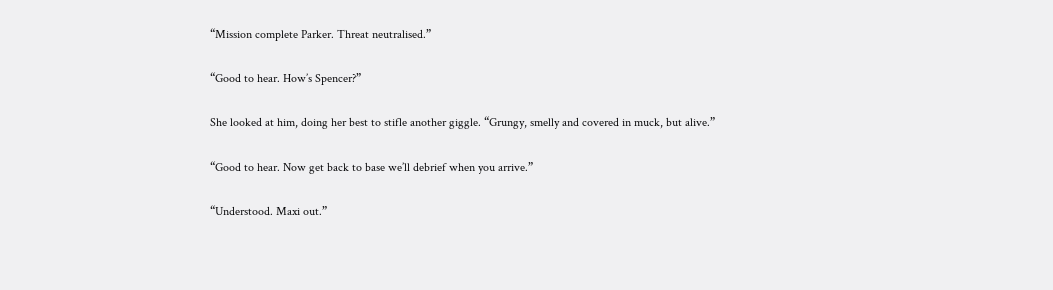“Mission complete Parker. Threat neutralised.”

“Good to hear. How’s Spencer?”

She looked at him, doing her best to stifle another giggle. “Grungy, smelly and covered in muck, but alive.”

“Good to hear. Now get back to base we’ll debrief when you arrive.”

“Understood. Maxi out.”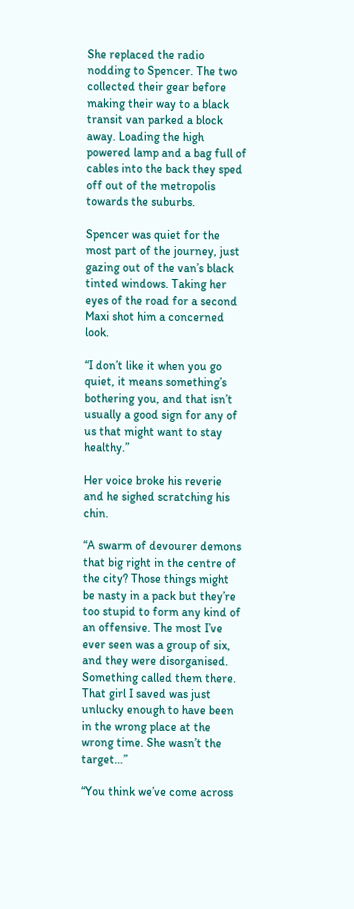She replaced the radio nodding to Spencer. The two collected their gear before making their way to a black transit van parked a block away. Loading the high powered lamp and a bag full of cables into the back they sped off out of the metropolis towards the suburbs.

Spencer was quiet for the most part of the journey, just gazing out of the van’s black tinted windows. Taking her eyes of the road for a second Maxi shot him a concerned look.

“I don’t like it when you go quiet, it means something’s bothering you, and that isn’t usually a good sign for any of us that might want to stay healthy.”

Her voice broke his reverie and he sighed scratching his chin.

“A swarm of devourer demons that big right in the centre of the city? Those things might be nasty in a pack but they’re too stupid to form any kind of an offensive. The most I’ve ever seen was a group of six, and they were disorganised. Something called them there. That girl I saved was just unlucky enough to have been in the wrong place at the wrong time. She wasn’t the target…”

“You think we’ve come across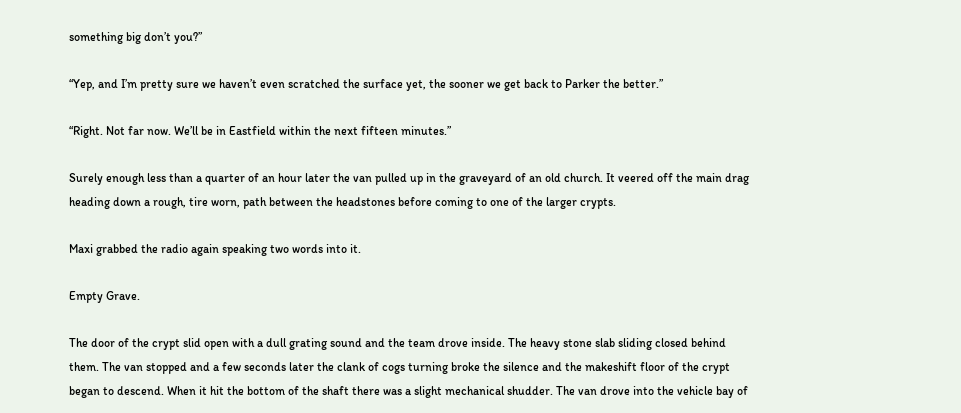something big don’t you?”

“Yep, and I’m pretty sure we haven’t even scratched the surface yet, the sooner we get back to Parker the better.”

“Right. Not far now. We’ll be in Eastfield within the next fifteen minutes.”

Surely enough less than a quarter of an hour later the van pulled up in the graveyard of an old church. It veered off the main drag heading down a rough, tire worn, path between the headstones before coming to one of the larger crypts.

Maxi grabbed the radio again speaking two words into it.

Empty Grave.

The door of the crypt slid open with a dull grating sound and the team drove inside. The heavy stone slab sliding closed behind them. The van stopped and a few seconds later the clank of cogs turning broke the silence and the makeshift floor of the crypt began to descend. When it hit the bottom of the shaft there was a slight mechanical shudder. The van drove into the vehicle bay of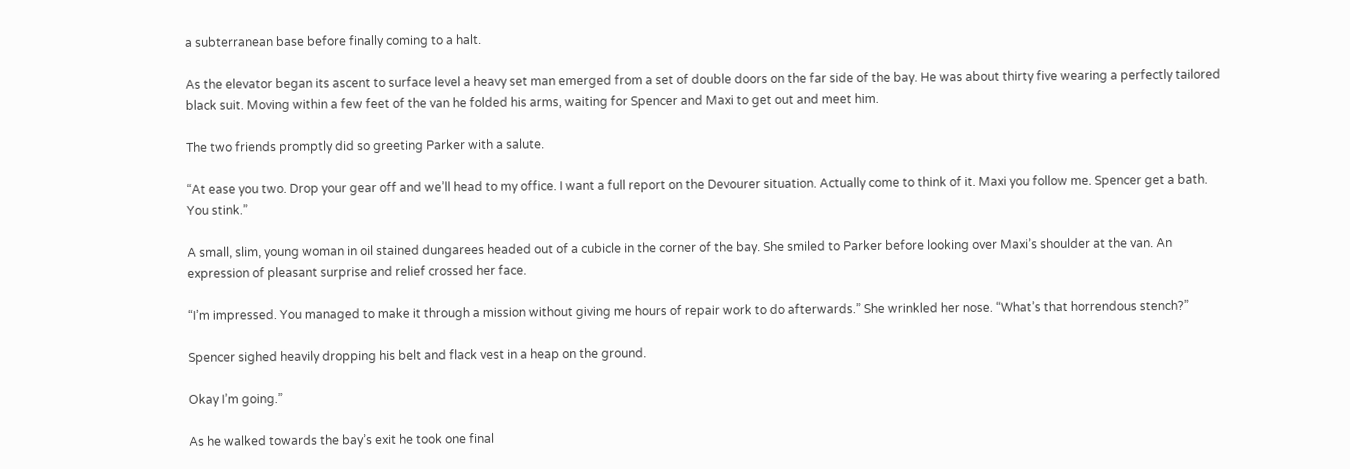a subterranean base before finally coming to a halt.

As the elevator began its ascent to surface level a heavy set man emerged from a set of double doors on the far side of the bay. He was about thirty five wearing a perfectly tailored black suit. Moving within a few feet of the van he folded his arms, waiting for Spencer and Maxi to get out and meet him.

The two friends promptly did so greeting Parker with a salute.

“At ease you two. Drop your gear off and we’ll head to my office. I want a full report on the Devourer situation. Actually come to think of it. Maxi you follow me. Spencer get a bath. You stink.”

A small, slim, young woman in oil stained dungarees headed out of a cubicle in the corner of the bay. She smiled to Parker before looking over Maxi’s shoulder at the van. An expression of pleasant surprise and relief crossed her face.

“I’m impressed. You managed to make it through a mission without giving me hours of repair work to do afterwards.” She wrinkled her nose. “What’s that horrendous stench?”

Spencer sighed heavily dropping his belt and flack vest in a heap on the ground.

Okay I’m going.”

As he walked towards the bay’s exit he took one final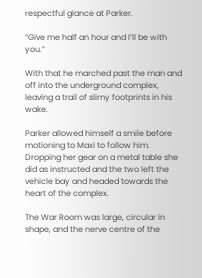respectful glance at Parker.

“Give me half an hour and I’ll be with you.”

With that he marched past the man and off into the underground complex, leaving a trail of slimy footprints in his wake.

Parker allowed himself a smile before motioning to Maxi to follow him. Dropping her gear on a metal table she did as instructed and the two left the vehicle bay and headed towards the heart of the complex.

The War Room was large, circular in shape, and the nerve centre of the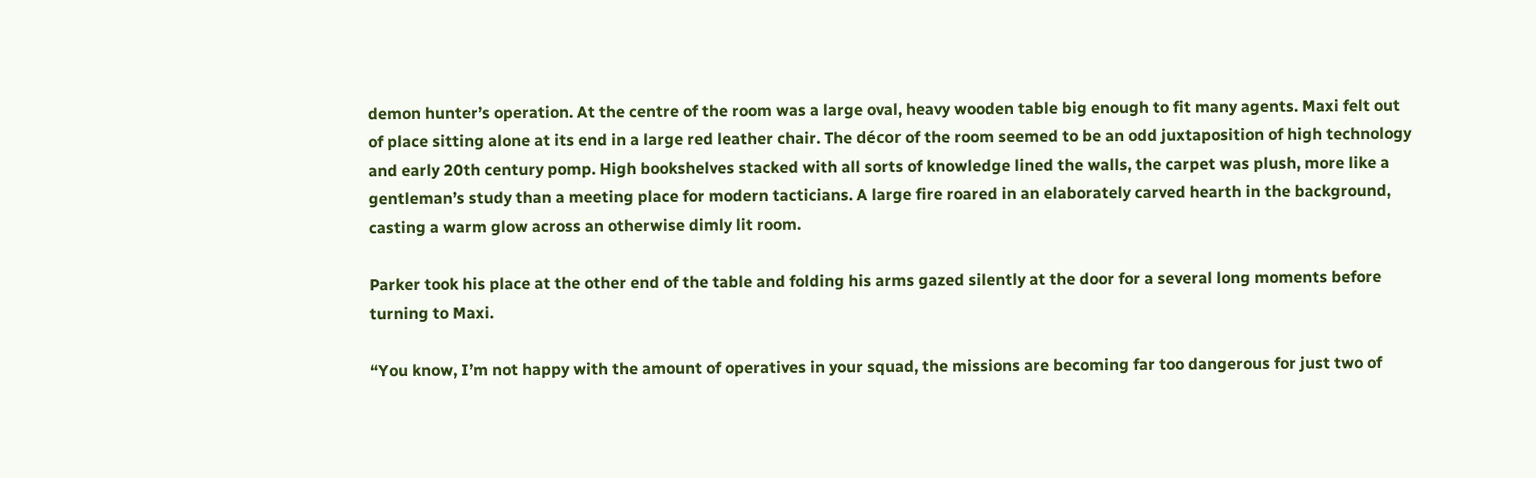demon hunter’s operation. At the centre of the room was a large oval, heavy wooden table big enough to fit many agents. Maxi felt out of place sitting alone at its end in a large red leather chair. The décor of the room seemed to be an odd juxtaposition of high technology and early 20th century pomp. High bookshelves stacked with all sorts of knowledge lined the walls, the carpet was plush, more like a gentleman’s study than a meeting place for modern tacticians. A large fire roared in an elaborately carved hearth in the background, casting a warm glow across an otherwise dimly lit room.

Parker took his place at the other end of the table and folding his arms gazed silently at the door for a several long moments before turning to Maxi.

“You know, I’m not happy with the amount of operatives in your squad, the missions are becoming far too dangerous for just two of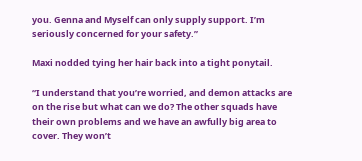you. Genna and Myself can only supply support. I’m seriously concerned for your safety.”

Maxi nodded tying her hair back into a tight ponytail.

“I understand that you’re worried, and demon attacks are on the rise but what can we do? The other squads have their own problems and we have an awfully big area to cover. They won’t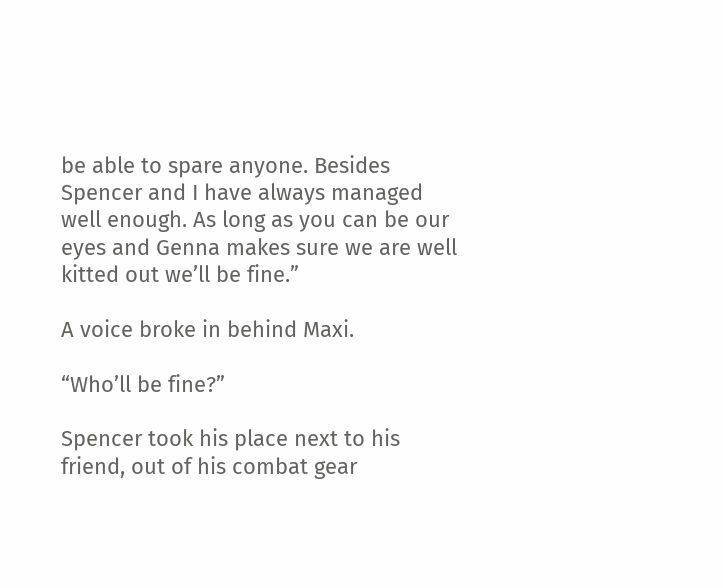be able to spare anyone. Besides Spencer and I have always managed well enough. As long as you can be our eyes and Genna makes sure we are well kitted out we’ll be fine.”

A voice broke in behind Maxi.

“Who’ll be fine?”

Spencer took his place next to his friend, out of his combat gear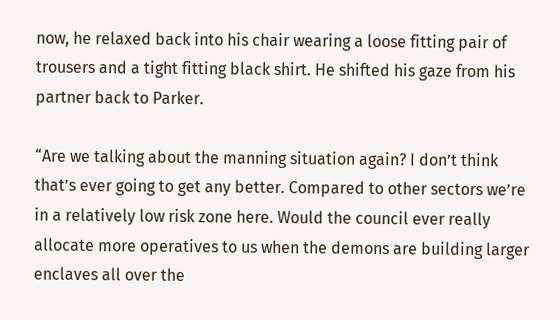now, he relaxed back into his chair wearing a loose fitting pair of trousers and a tight fitting black shirt. He shifted his gaze from his partner back to Parker.

“Are we talking about the manning situation again? I don’t think that’s ever going to get any better. Compared to other sectors we’re in a relatively low risk zone here. Would the council ever really allocate more operatives to us when the demons are building larger enclaves all over the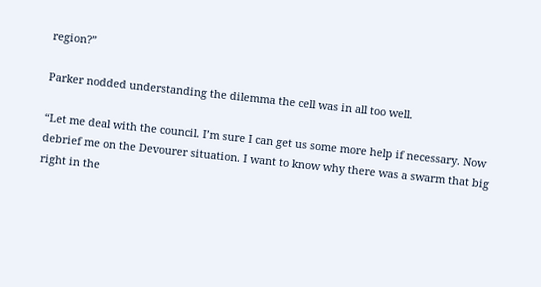region?”

Parker nodded understanding the dilemma the cell was in all too well.

“Let me deal with the council. I’m sure I can get us some more help if necessary. Now debrief me on the Devourer situation. I want to know why there was a swarm that big right in the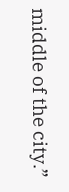middle of the city.”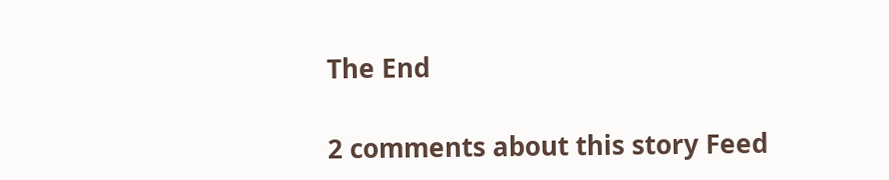The End

2 comments about this story Feed